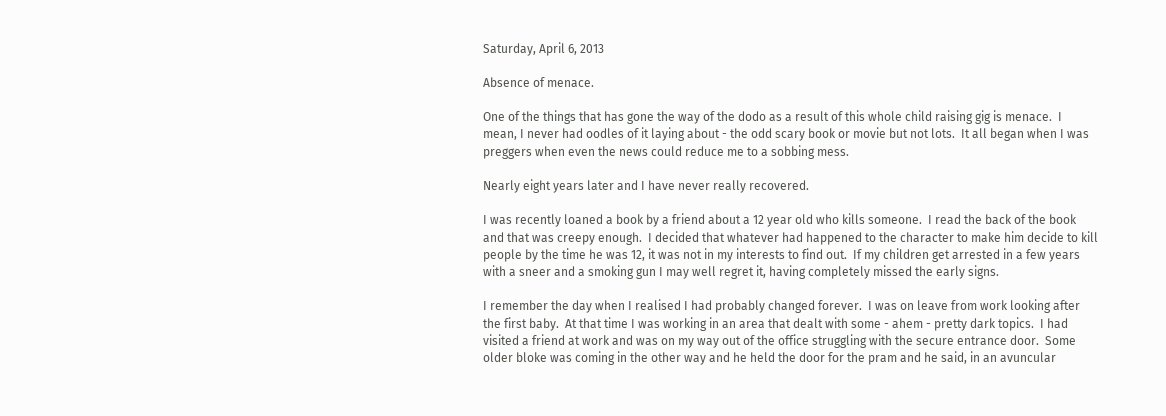Saturday, April 6, 2013

Absence of menace.

One of the things that has gone the way of the dodo as a result of this whole child raising gig is menace.  I mean, I never had oodles of it laying about - the odd scary book or movie but not lots.  It all began when I was preggers when even the news could reduce me to a sobbing mess.

Nearly eight years later and I have never really recovered.

I was recently loaned a book by a friend about a 12 year old who kills someone.  I read the back of the book and that was creepy enough.  I decided that whatever had happened to the character to make him decide to kill people by the time he was 12, it was not in my interests to find out.  If my children get arrested in a few years with a sneer and a smoking gun I may well regret it, having completely missed the early signs.

I remember the day when I realised I had probably changed forever.  I was on leave from work looking after the first baby.  At that time I was working in an area that dealt with some - ahem - pretty dark topics.  I had visited a friend at work and was on my way out of the office struggling with the secure entrance door.  Some older bloke was coming in the other way and he held the door for the pram and he said, in an avuncular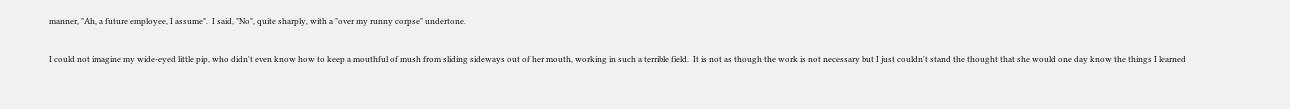manner, "Ah, a future employee, I assume".  I said, "No", quite sharply, with a "over my runny corpse" undertone.

I could not imagine my wide-eyed little pip, who didn't even know how to keep a mouthful of mush from sliding sideways out of her mouth, working in such a terrible field.  It is not as though the work is not necessary but I just couldn't stand the thought that she would one day know the things I learned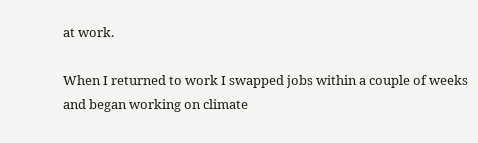at work.

When I returned to work I swapped jobs within a couple of weeks and began working on climate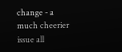change - a much cheerier issue all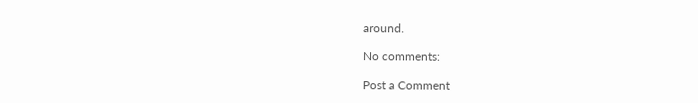around.

No comments:

Post a Comment